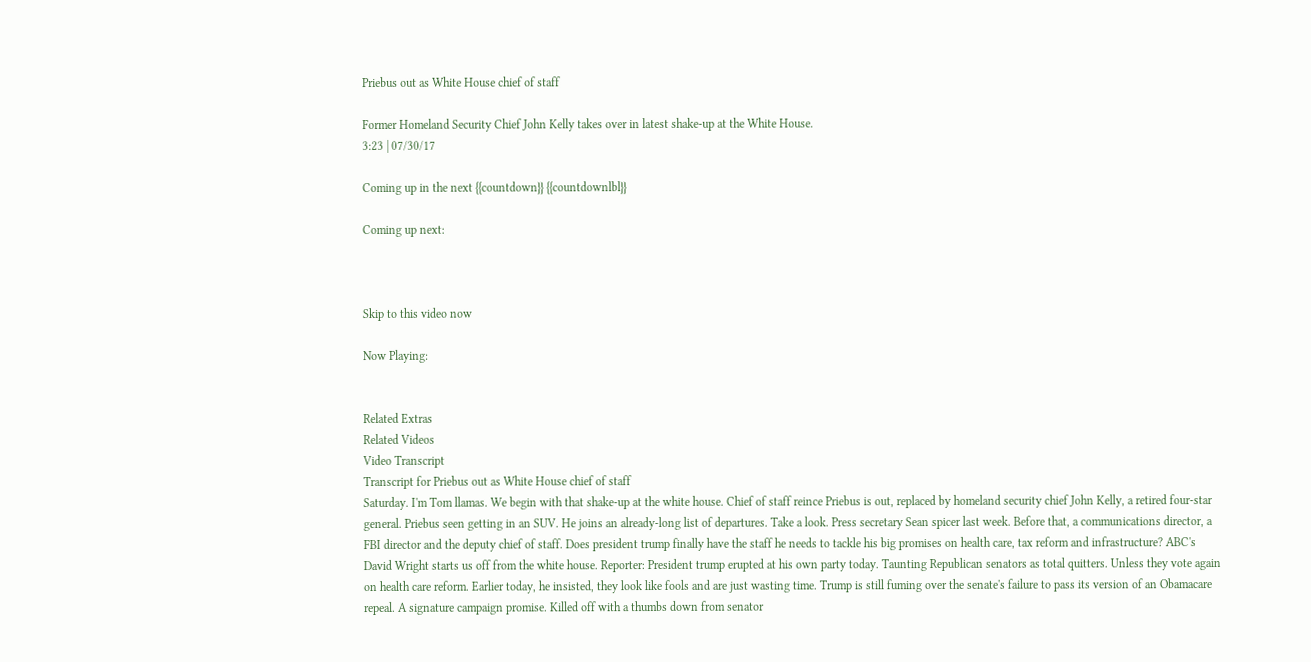Priebus out as White House chief of staff

Former Homeland Security Chief John Kelly takes over in latest shake-up at the White House.
3:23 | 07/30/17

Coming up in the next {{countdown}} {{countdownlbl}}

Coming up next:



Skip to this video now

Now Playing:


Related Extras
Related Videos
Video Transcript
Transcript for Priebus out as White House chief of staff
Saturday. I'm Tom llamas. We begin with that shake-up at the white house. Chief of staff reince Priebus is out, replaced by homeland security chief John Kelly, a retired four-star general. Priebus seen getting in an SUV. He joins an already-long list of departures. Take a look. Press secretary Sean spicer last week. Before that, a communications director, a FBI director and the deputy chief of staff. Does president trump finally have the staff he needs to tackle his big promises on health care, tax reform and infrastructure? ABC's David Wright starts us off from the white house. Reporter: President trump erupted at his own party today. Taunting Republican senators as total quitters. Unless they vote again on health care reform. Earlier today, he insisted, they look like fools and are just wasting time. Trump is still fuming over the senate's failure to pass its version of an Obamacare repeal. A signature campaign promise. Killed off with a thumbs down from senator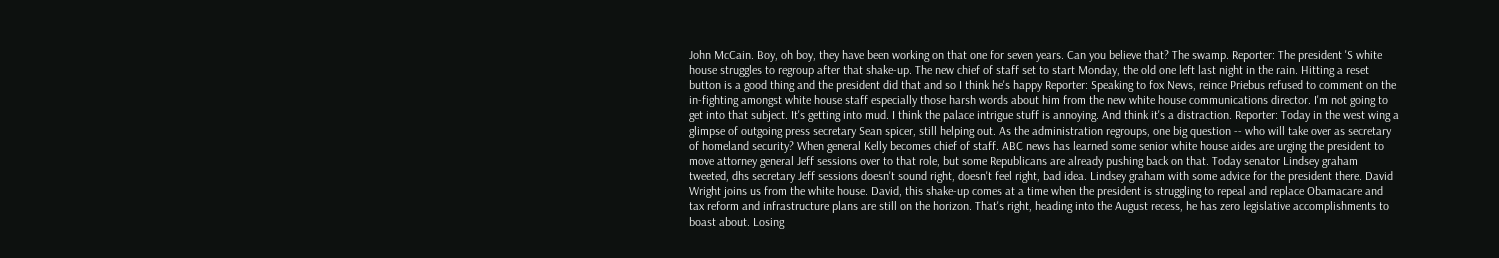John McCain. Boy, oh boy, they have been working on that one for seven years. Can you believe that? The swamp. Reporter: The president 'S white house struggles to regroup after that shake-up. The new chief of staff set to start Monday, the old one left last night in the rain. Hitting a reset button is a good thing and the president did that and so I think he's happy Reporter: Speaking to fox News, reince Priebus refused to comment on the in-fighting amongst white house staff especially those harsh words about him from the new white house communications director. I'm not going to get into that subject. It's getting into mud. I think the palace intrigue stuff is annoying. And think it's a distraction. Reporter: Today in the west wing a glimpse of outgoing press secretary Sean spicer, still helping out. As the administration regroups, one big question -- who will take over as secretary of homeland security? When general Kelly becomes chief of staff. ABC news has learned some senior white house aides are urging the president to move attorney general Jeff sessions over to that role, but some Republicans are already pushing back on that. Today senator Lindsey graham tweeted, dhs secretary Jeff sessions doesn't sound right, doesn't feel right, bad idea. Lindsey graham with some advice for the president there. David Wright joins us from the white house. David, this shake-up comes at a time when the president is struggling to repeal and replace Obamacare and tax reform and infrastructure plans are still on the horizon. That's right, heading into the August recess, he has zero legislative accomplishments to boast about. Losing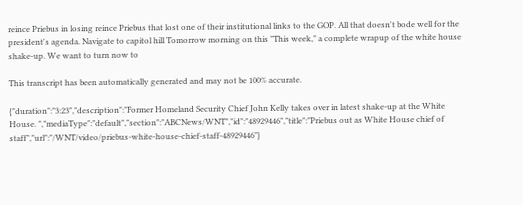reince Priebus in losing reince Priebus that lost one of their institutional links to the GOP. All that doesn't bode well for the president's agenda. Navigate to capitol hill Tomorrow morning on this "This week," a complete wrapup of the white house shake-up. We want to turn now to

This transcript has been automatically generated and may not be 100% accurate.

{"duration":"3:23","description":"Former Homeland Security Chief John Kelly takes over in latest shake-up at the White House. ","mediaType":"default","section":"ABCNews/WNT","id":"48929446","title":"Priebus out as White House chief of staff","url":"/WNT/video/priebus-white-house-chief-staff-48929446"}